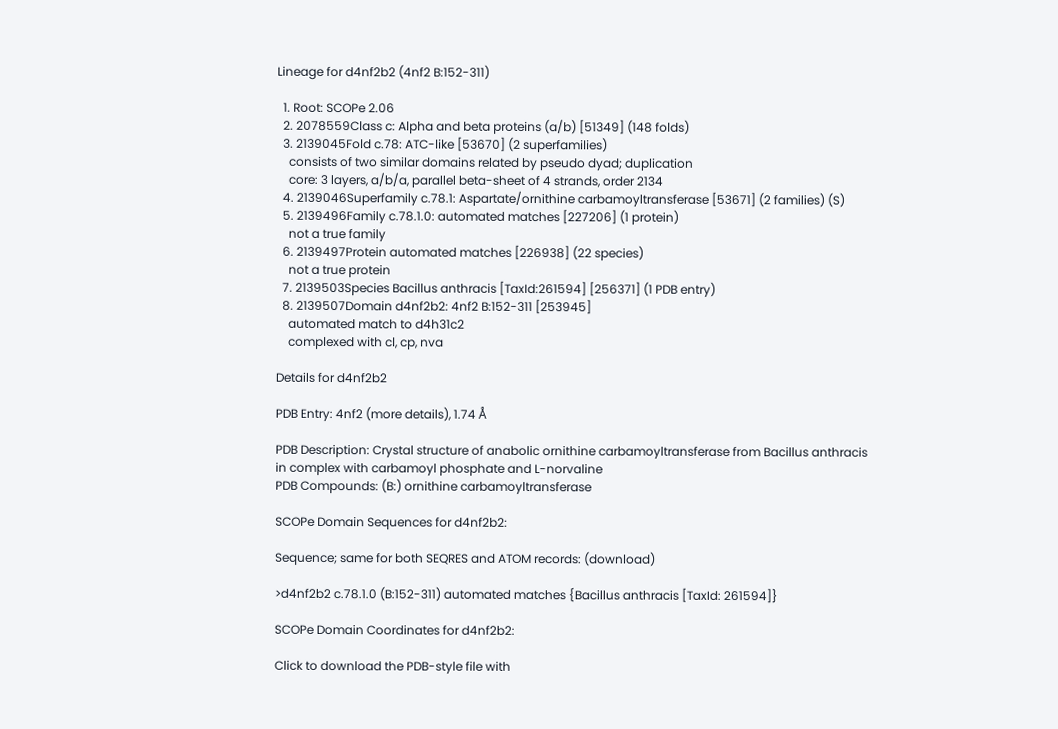Lineage for d4nf2b2 (4nf2 B:152-311)

  1. Root: SCOPe 2.06
  2. 2078559Class c: Alpha and beta proteins (a/b) [51349] (148 folds)
  3. 2139045Fold c.78: ATC-like [53670] (2 superfamilies)
    consists of two similar domains related by pseudo dyad; duplication
    core: 3 layers, a/b/a, parallel beta-sheet of 4 strands, order 2134
  4. 2139046Superfamily c.78.1: Aspartate/ornithine carbamoyltransferase [53671] (2 families) (S)
  5. 2139496Family c.78.1.0: automated matches [227206] (1 protein)
    not a true family
  6. 2139497Protein automated matches [226938] (22 species)
    not a true protein
  7. 2139503Species Bacillus anthracis [TaxId:261594] [256371] (1 PDB entry)
  8. 2139507Domain d4nf2b2: 4nf2 B:152-311 [253945]
    automated match to d4h31c2
    complexed with cl, cp, nva

Details for d4nf2b2

PDB Entry: 4nf2 (more details), 1.74 Å

PDB Description: Crystal structure of anabolic ornithine carbamoyltransferase from Bacillus anthracis in complex with carbamoyl phosphate and L-norvaline
PDB Compounds: (B:) ornithine carbamoyltransferase

SCOPe Domain Sequences for d4nf2b2:

Sequence; same for both SEQRES and ATOM records: (download)

>d4nf2b2 c.78.1.0 (B:152-311) automated matches {Bacillus anthracis [TaxId: 261594]}

SCOPe Domain Coordinates for d4nf2b2:

Click to download the PDB-style file with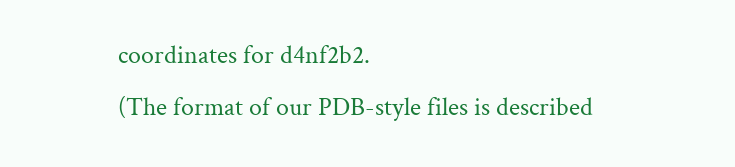coordinates for d4nf2b2.
(The format of our PDB-style files is described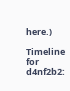here.)

Timeline for d4nf2b2: